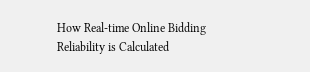How Real-time Online Bidding Reliability is Calculated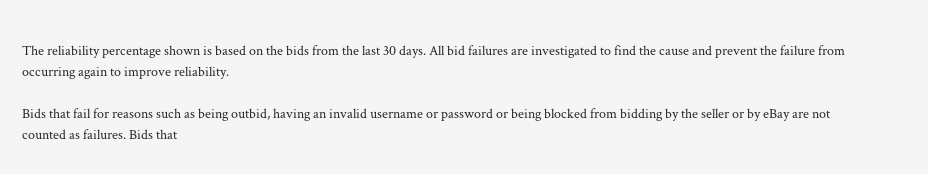The reliability percentage shown is based on the bids from the last 30 days. All bid failures are investigated to find the cause and prevent the failure from occurring again to improve reliability.

Bids that fail for reasons such as being outbid, having an invalid username or password or being blocked from bidding by the seller or by eBay are not counted as failures. Bids that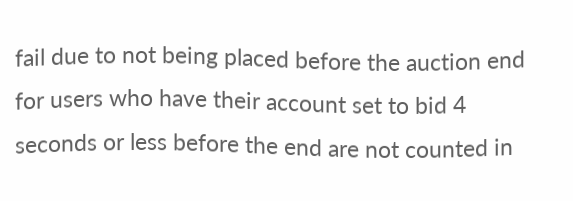fail due to not being placed before the auction end for users who have their account set to bid 4 seconds or less before the end are not counted in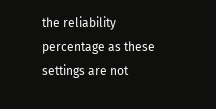the reliability percentage as these settings are not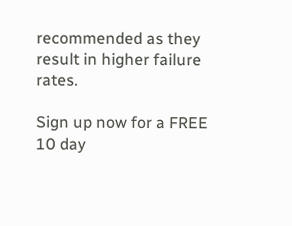recommended as they result in higher failure rates.

Sign up now for a FREE 10 day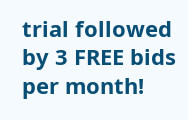trial followed by 3 FREE bids per month!